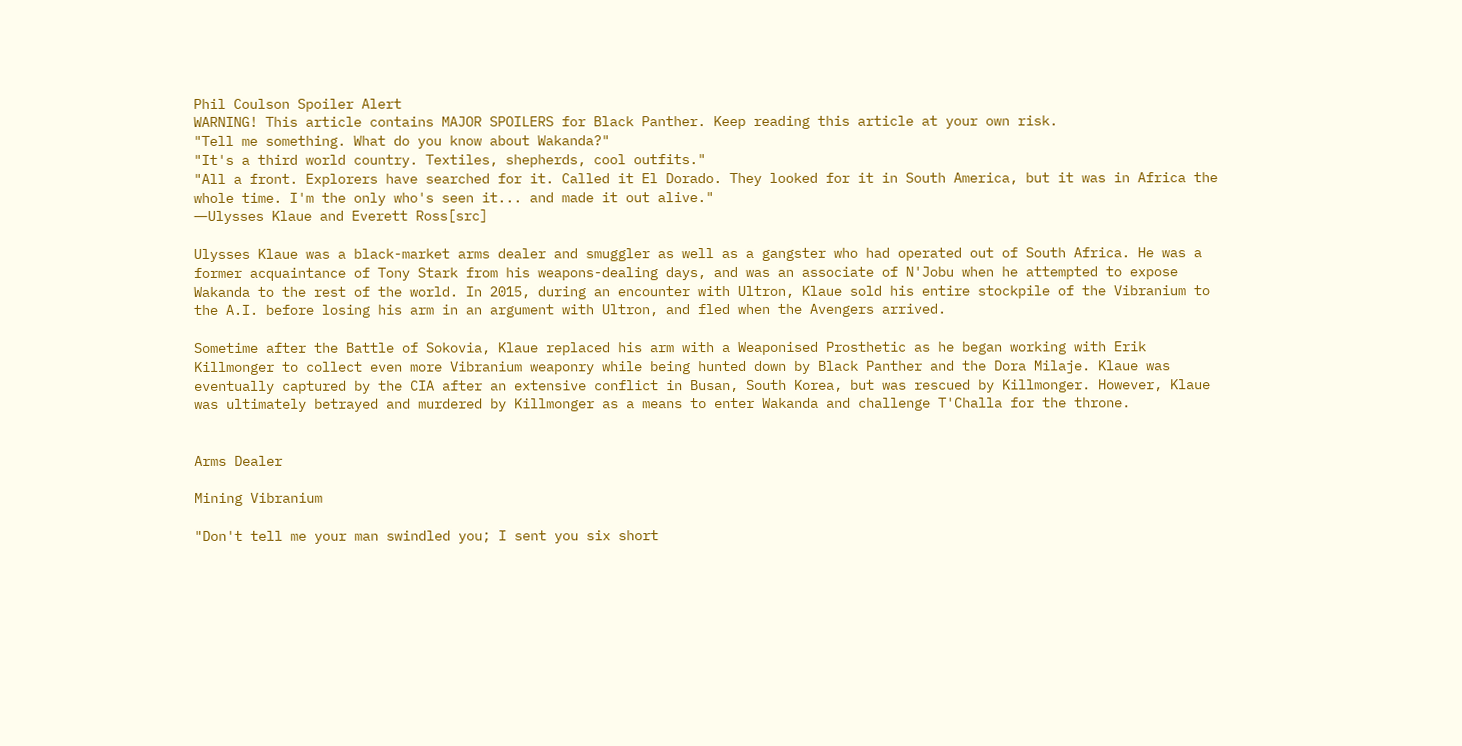Phil Coulson Spoiler Alert
WARNING! This article contains MAJOR SPOILERS for Black Panther. Keep reading this article at your own risk.
"Tell me something. What do you know about Wakanda?"
"It's a third world country. Textiles, shepherds, cool outfits."
"All a front. Explorers have searched for it. Called it El Dorado. They looked for it in South America, but it was in Africa the whole time. I'm the only who's seen it... and made it out alive."
―Ulysses Klaue and Everett Ross[src]

Ulysses Klaue was a black-market arms dealer and smuggler as well as a gangster who had operated out of South Africa. He was a former acquaintance of Tony Stark from his weapons-dealing days, and was an associate of N'Jobu when he attempted to expose Wakanda to the rest of the world. In 2015, during an encounter with Ultron, Klaue sold his entire stockpile of the Vibranium to the A.I. before losing his arm in an argument with Ultron, and fled when the Avengers arrived.

Sometime after the Battle of Sokovia, Klaue replaced his arm with a Weaponised Prosthetic as he began working with Erik Killmonger to collect even more Vibranium weaponry while being hunted down by Black Panther and the Dora Milaje. Klaue was eventually captured by the CIA after an extensive conflict in Busan, South Korea, but was rescued by Killmonger. However, Klaue was ultimately betrayed and murdered by Killmonger as a means to enter Wakanda and challenge T'Challa for the throne.


Arms Dealer

Mining Vibranium

"Don't tell me your man swindled you; I sent you six short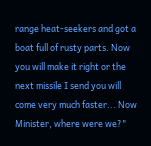range heat-seekers and got a boat full of rusty parts. Now you will make it right or the next missile I send you will come very much faster... Now Minister, where were we?"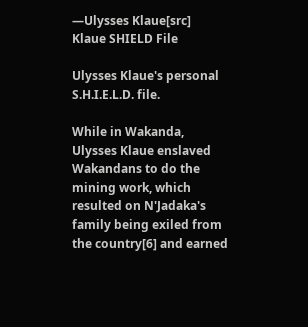―Ulysses Klaue[src]
Klaue SHIELD File

Ulysses Klaue's personal S.H.I.E.L.D. file.

While in Wakanda, Ulysses Klaue enslaved Wakandans to do the mining work, which resulted on N'Jadaka's family being exiled from the country[6] and earned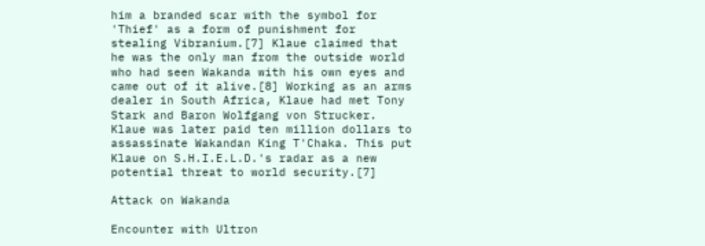him a branded scar with the symbol for 'Thief' as a form of punishment for stealing Vibranium.[7] Klaue claimed that he was the only man from the outside world who had seen Wakanda with his own eyes and came out of it alive.[8] Working as an arms dealer in South Africa, Klaue had met Tony Stark and Baron Wolfgang von Strucker. Klaue was later paid ten million dollars to assassinate Wakandan King T'Chaka. This put Klaue on S.H.I.E.L.D.'s radar as a new potential threat to world security.[7]

Attack on Wakanda

Encounter with Ultron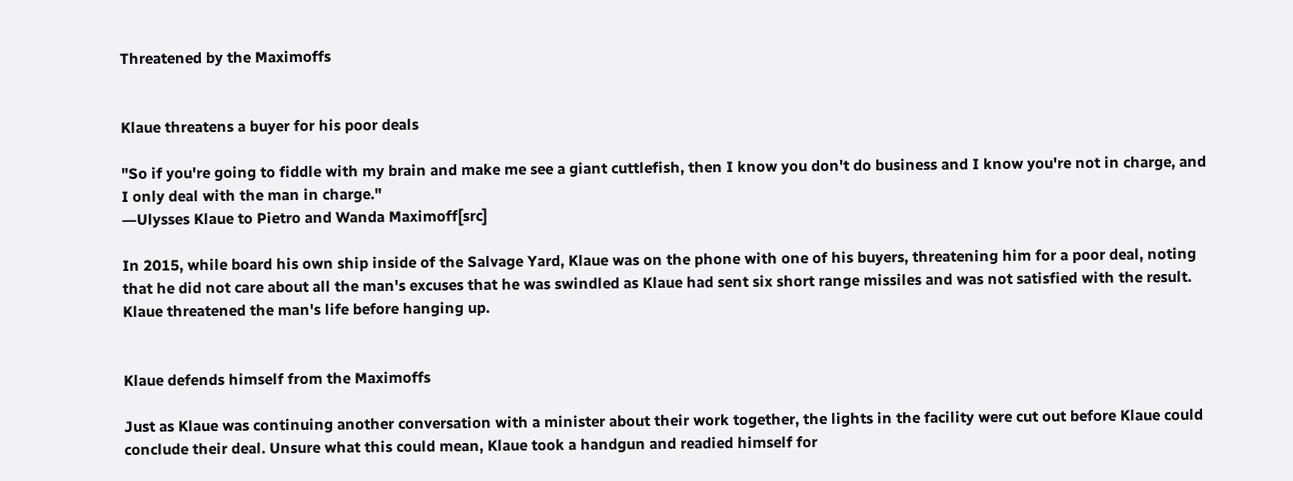Threatened by the Maximoffs


Klaue threatens a buyer for his poor deals

"So if you're going to fiddle with my brain and make me see a giant cuttlefish, then I know you don't do business and I know you're not in charge, and I only deal with the man in charge."
―Ulysses Klaue to Pietro and Wanda Maximoff[src]

In 2015, while board his own ship inside of the Salvage Yard, Klaue was on the phone with one of his buyers, threatening him for a poor deal, noting that he did not care about all the man's excuses that he was swindled as Klaue had sent six short range missiles and was not satisfied with the result. Klaue threatened the man's life before hanging up.


Klaue defends himself from the Maximoffs

Just as Klaue was continuing another conversation with a minister about their work together, the lights in the facility were cut out before Klaue could conclude their deal. Unsure what this could mean, Klaue took a handgun and readied himself for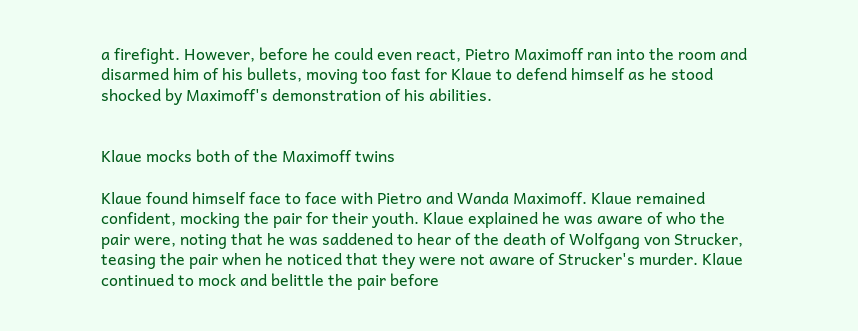a firefight. However, before he could even react, Pietro Maximoff ran into the room and disarmed him of his bullets, moving too fast for Klaue to defend himself as he stood shocked by Maximoff's demonstration of his abilities.


Klaue mocks both of the Maximoff twins

Klaue found himself face to face with Pietro and Wanda Maximoff. Klaue remained confident, mocking the pair for their youth. Klaue explained he was aware of who the pair were, noting that he was saddened to hear of the death of Wolfgang von Strucker, teasing the pair when he noticed that they were not aware of Strucker's murder. Klaue continued to mock and belittle the pair before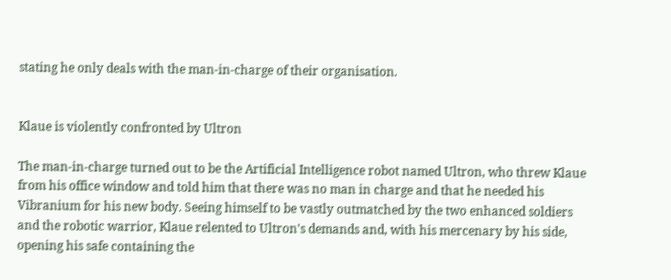stating he only deals with the man-in-charge of their organisation.


Klaue is violently confronted by Ultron

The man-in-charge turned out to be the Artificial Intelligence robot named Ultron, who threw Klaue from his office window and told him that there was no man in charge and that he needed his Vibranium for his new body. Seeing himself to be vastly outmatched by the two enhanced soldiers and the robotic warrior, Klaue relented to Ultron's demands and, with his mercenary by his side, opening his safe containing the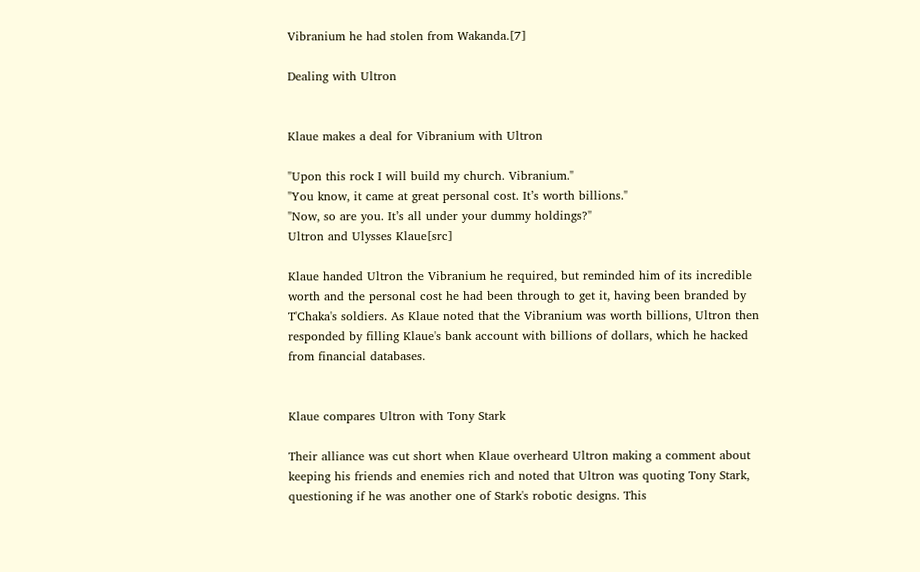Vibranium he had stolen from Wakanda.[7]

Dealing with Ultron


Klaue makes a deal for Vibranium with Ultron

"Upon this rock I will build my church. Vibranium."
"You know, it came at great personal cost. It’s worth billions."
"Now, so are you. It’s all under your dummy holdings?"
Ultron and Ulysses Klaue[src]

Klaue handed Ultron the Vibranium he required, but reminded him of its incredible worth and the personal cost he had been through to get it, having been branded by T'Chaka's soldiers. As Klaue noted that the Vibranium was worth billions, Ultron then responded by filling Klaue's bank account with billions of dollars, which he hacked from financial databases.


Klaue compares Ultron with Tony Stark

Their alliance was cut short when Klaue overheard Ultron making a comment about keeping his friends and enemies rich and noted that Ultron was quoting Tony Stark, questioning if he was another one of Stark's robotic designs. This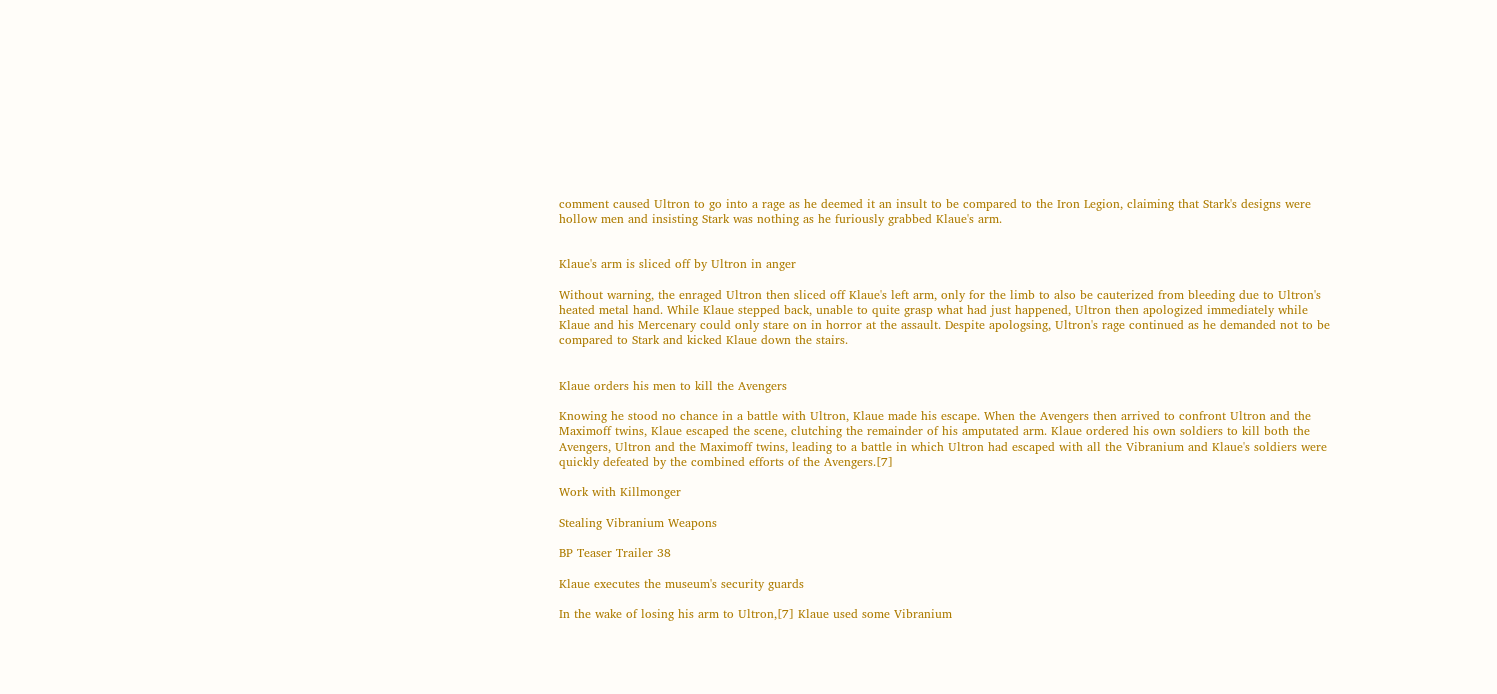comment caused Ultron to go into a rage as he deemed it an insult to be compared to the Iron Legion, claiming that Stark's designs were hollow men and insisting Stark was nothing as he furiously grabbed Klaue's arm.


Klaue's arm is sliced off by Ultron in anger

Without warning, the enraged Ultron then sliced off Klaue's left arm, only for the limb to also be cauterized from bleeding due to Ultron's heated metal hand. While Klaue stepped back, unable to quite grasp what had just happened, Ultron then apologized immediately while Klaue and his Mercenary could only stare on in horror at the assault. Despite apologsing, Ultron's rage continued as he demanded not to be compared to Stark and kicked Klaue down the stairs.


Klaue orders his men to kill the Avengers

Knowing he stood no chance in a battle with Ultron, Klaue made his escape. When the Avengers then arrived to confront Ultron and the Maximoff twins, Klaue escaped the scene, clutching the remainder of his amputated arm. Klaue ordered his own soldiers to kill both the Avengers, Ultron and the Maximoff twins, leading to a battle in which Ultron had escaped with all the Vibranium and Klaue's soldiers were quickly defeated by the combined efforts of the Avengers.[7]

Work with Killmonger

Stealing Vibranium Weapons

BP Teaser Trailer 38

Klaue executes the museum's security guards

In the wake of losing his arm to Ultron,[7] Klaue used some Vibranium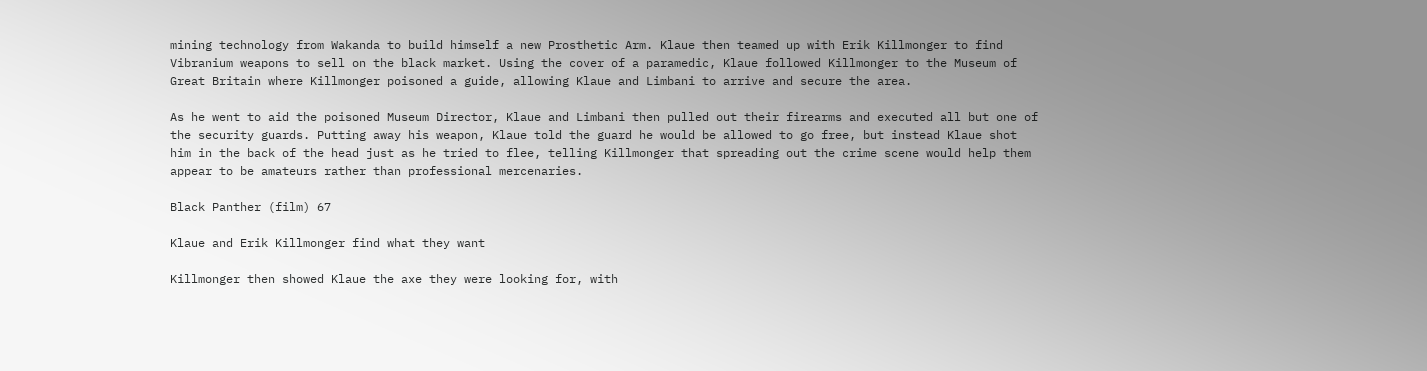mining technology from Wakanda to build himself a new Prosthetic Arm. Klaue then teamed up with Erik Killmonger to find Vibranium weapons to sell on the black market. Using the cover of a paramedic, Klaue followed Killmonger to the Museum of Great Britain where Killmonger poisoned a guide, allowing Klaue and Limbani to arrive and secure the area.

As he went to aid the poisoned Museum Director, Klaue and Limbani then pulled out their firearms and executed all but one of the security guards. Putting away his weapon, Klaue told the guard he would be allowed to go free, but instead Klaue shot him in the back of the head just as he tried to flee, telling Killmonger that spreading out the crime scene would help them appear to be amateurs rather than professional mercenaries.

Black Panther (film) 67

Klaue and Erik Killmonger find what they want

Killmonger then showed Klaue the axe they were looking for, with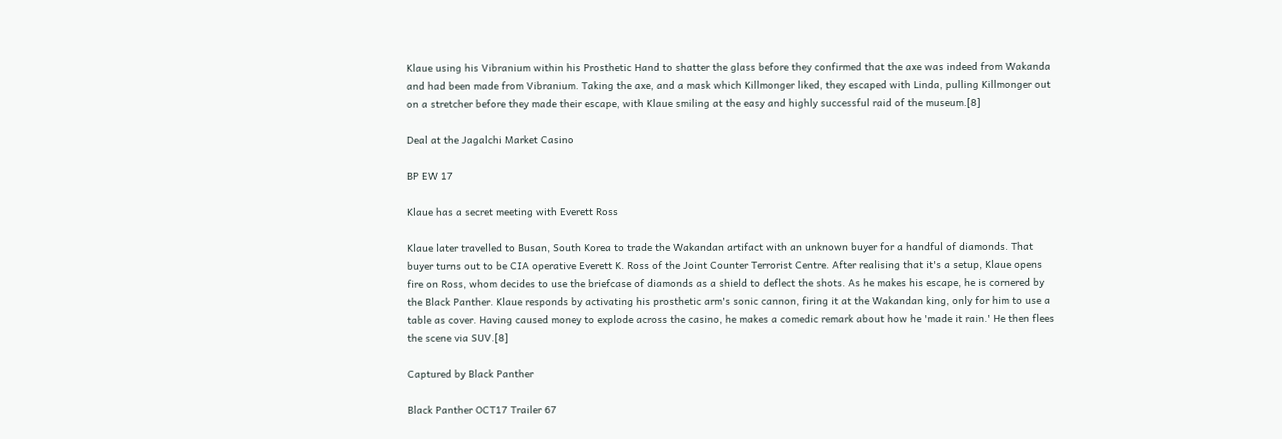Klaue using his Vibranium within his Prosthetic Hand to shatter the glass before they confirmed that the axe was indeed from Wakanda and had been made from Vibranium. Taking the axe, and a mask which Killmonger liked, they escaped with Linda, pulling Killmonger out on a stretcher before they made their escape, with Klaue smiling at the easy and highly successful raid of the museum.[8]

Deal at the Jagalchi Market Casino

BP EW 17

Klaue has a secret meeting with Everett Ross

Klaue later travelled to Busan, South Korea to trade the Wakandan artifact with an unknown buyer for a handful of diamonds. That buyer turns out to be CIA operative Everett K. Ross of the Joint Counter Terrorist Centre. After realising that it's a setup, Klaue opens fire on Ross, whom decides to use the briefcase of diamonds as a shield to deflect the shots. As he makes his escape, he is cornered by the Black Panther. Klaue responds by activating his prosthetic arm's sonic cannon, firing it at the Wakandan king, only for him to use a table as cover. Having caused money to explode across the casino, he makes a comedic remark about how he 'made it rain.' He then flees the scene via SUV.[8]

Captured by Black Panther

Black Panther OCT17 Trailer 67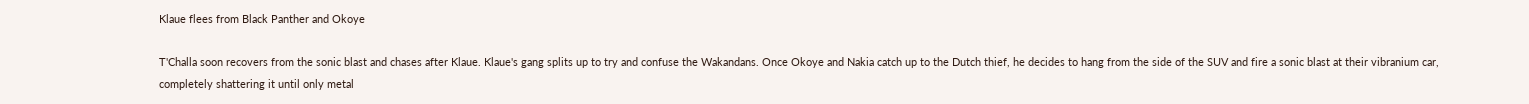Klaue flees from Black Panther and Okoye

T'Challa soon recovers from the sonic blast and chases after Klaue. Klaue's gang splits up to try and confuse the Wakandans. Once Okoye and Nakia catch up to the Dutch thief, he decides to hang from the side of the SUV and fire a sonic blast at their vibranium car, completely shattering it until only metal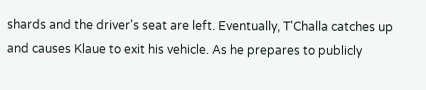shards and the driver's seat are left. Eventually, T'Challa catches up and causes Klaue to exit his vehicle. As he prepares to publicly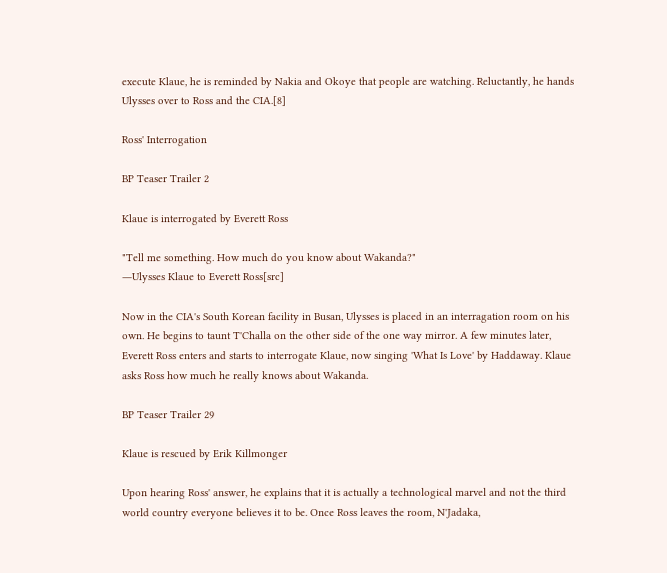execute Klaue, he is reminded by Nakia and Okoye that people are watching. Reluctantly, he hands Ulysses over to Ross and the CIA.[8]

Ross' Interrogation

BP Teaser Trailer 2

Klaue is interrogated by Everett Ross

"Tell me something. How much do you know about Wakanda?"
―Ulysses Klaue to Everett Ross[src]

Now in the CIA's South Korean facility in Busan, Ulysses is placed in an interragation room on his own. He begins to taunt T'Challa on the other side of the one way mirror. A few minutes later, Everett Ross enters and starts to interrogate Klaue, now singing 'What Is Love' by Haddaway. Klaue asks Ross how much he really knows about Wakanda.

BP Teaser Trailer 29

Klaue is rescued by Erik Killmonger

Upon hearing Ross' answer, he explains that it is actually a technological marvel and not the third world country everyone believes it to be. Once Ross leaves the room, N'Jadaka,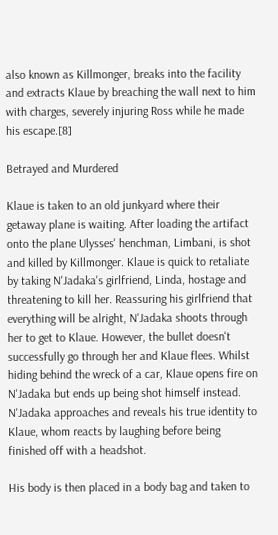also known as Killmonger, breaks into the facility and extracts Klaue by breaching the wall next to him with charges, severely injuring Ross while he made his escape.[8]

Betrayed and Murdered

Klaue is taken to an old junkyard where their getaway plane is waiting. After loading the artifact onto the plane Ulysses' henchman, Limbani, is shot and killed by Killmonger. Klaue is quick to retaliate by taking N'Jadaka's girlfriend, Linda, hostage and threatening to kill her. Reassuring his girlfriend that everything will be alright, N'Jadaka shoots through her to get to Klaue. However, the bullet doesn't successfully go through her and Klaue flees. Whilst hiding behind the wreck of a car, Klaue opens fire on N'Jadaka but ends up being shot himself instead. N'Jadaka approaches and reveals his true identity to Klaue, whom reacts by laughing before being finished off with a headshot.

His body is then placed in a body bag and taken to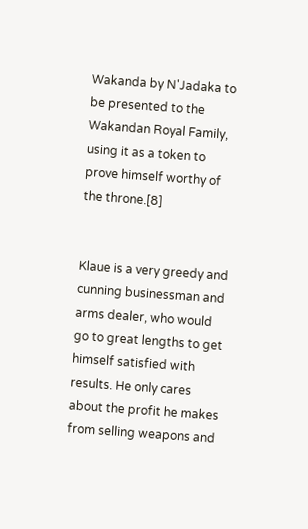Wakanda by N'Jadaka to be presented to the Wakandan Royal Family, using it as a token to prove himself worthy of the throne.[8]


Klaue is a very greedy and cunning businessman and arms dealer, who would go to great lengths to get himself satisfied with results. He only cares about the profit he makes from selling weapons and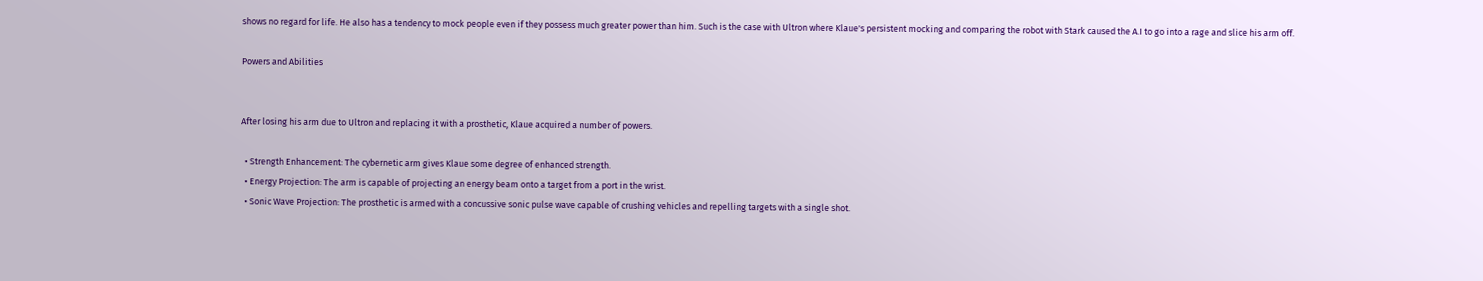shows no regard for life. He also has a tendency to mock people even if they possess much greater power than him. Such is the case with Ultron where Klaue's persistent mocking and comparing the robot with Stark caused the A.I to go into a rage and slice his arm off.

Powers and Abilities


After losing his arm due to Ultron and replacing it with a prosthetic, Klaue acquired a number of powers.

  • Strength Enhancement: The cybernetic arm gives Klaue some degree of enhanced strength.
  • Energy Projection: The arm is capable of projecting an energy beam onto a target from a port in the wrist.
  • Sonic Wave Projection: The prosthetic is armed with a concussive sonic pulse wave capable of crushing vehicles and repelling targets with a single shot.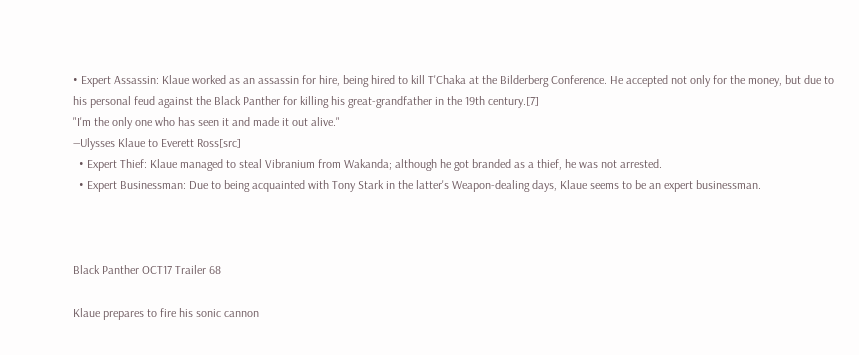• Expert Assassin: Klaue worked as an assassin for hire, being hired to kill T'Chaka at the Bilderberg Conference. He accepted not only for the money, but due to his personal feud against the Black Panther for killing his great-grandfather in the 19th century.[7]
"I'm the only one who has seen it and made it out alive."
―Ulysses Klaue to Everett Ross[src]
  • Expert Thief: Klaue managed to steal Vibranium from Wakanda; although he got branded as a thief, he was not arrested.
  • Expert Businessman: Due to being acquainted with Tony Stark in the latter's Weapon-dealing days, Klaue seems to be an expert businessman.



Black Panther OCT17 Trailer 68

Klaue prepares to fire his sonic cannon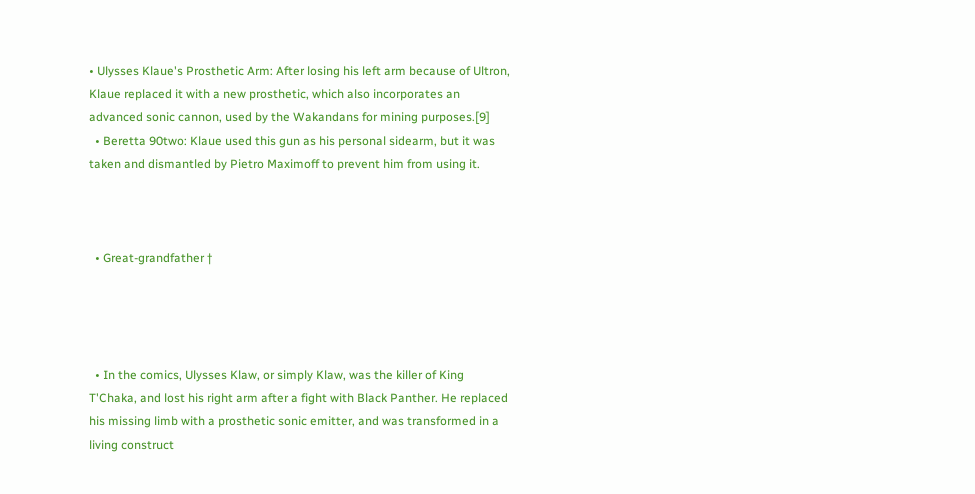• Ulysses Klaue's Prosthetic Arm: After losing his left arm because of Ultron, Klaue replaced it with a new prosthetic, which also incorporates an advanced sonic cannon, used by the Wakandans for mining purposes.[9]
  • Beretta 90two: Klaue used this gun as his personal sidearm, but it was taken and dismantled by Pietro Maximoff to prevent him from using it.



  • Great-grandfather †




  • In the comics, Ulysses Klaw, or simply Klaw, was the killer of King T'Chaka, and lost his right arm after a fight with Black Panther. He replaced his missing limb with a prosthetic sonic emitter, and was transformed in a living construct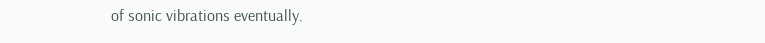of sonic vibrations eventually.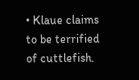• Klaue claims to be terrified of cuttlefish.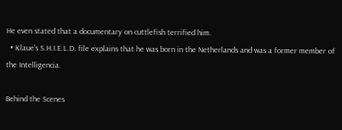He even stated that a documentary on cuttlefish terrified him.
  • Klaue's S.H.I.E.L.D. file explains that he was born in the Netherlands and was a former member of the Intelligencia.

Behind the Scenes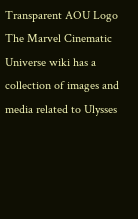Transparent AOU Logo
The Marvel Cinematic Universe wiki has a collection of images and media related to Ulysses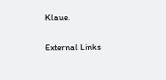Klaue.

External Links